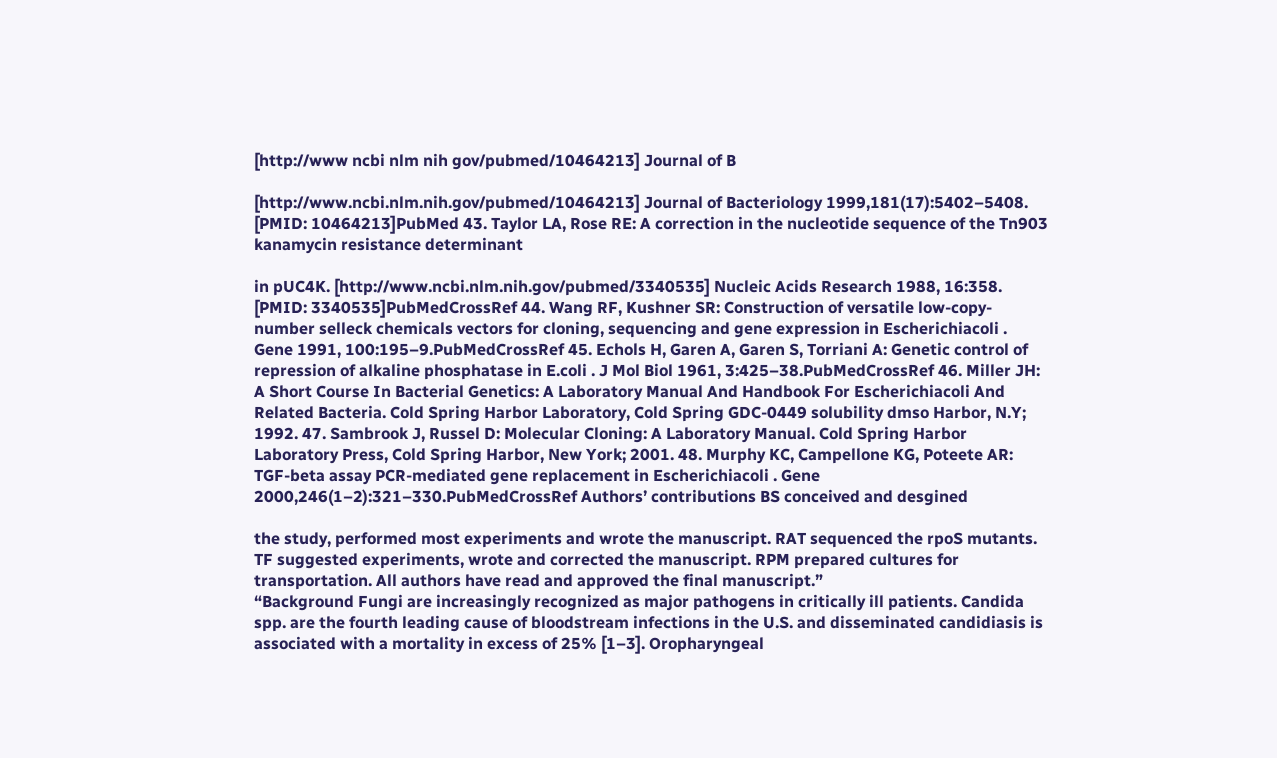[http://www ncbi nlm nih gov/pubmed/10464213] Journal of B

[http://www.ncbi.nlm.nih.gov/pubmed/10464213] Journal of Bacteriology 1999,181(17):5402–5408. [PMID: 10464213]PubMed 43. Taylor LA, Rose RE: A correction in the nucleotide sequence of the Tn903 kanamycin resistance determinant

in pUC4K. [http://www.ncbi.nlm.nih.gov/pubmed/3340535] Nucleic Acids Research 1988, 16:358. [PMID: 3340535]PubMedCrossRef 44. Wang RF, Kushner SR: Construction of versatile low-copy-number selleck chemicals vectors for cloning, sequencing and gene expression in Escherichiacoli . Gene 1991, 100:195–9.PubMedCrossRef 45. Echols H, Garen A, Garen S, Torriani A: Genetic control of repression of alkaline phosphatase in E.coli . J Mol Biol 1961, 3:425–38.PubMedCrossRef 46. Miller JH: A Short Course In Bacterial Genetics: A Laboratory Manual And Handbook For Escherichiacoli And Related Bacteria. Cold Spring Harbor Laboratory, Cold Spring GDC-0449 solubility dmso Harbor, N.Y; 1992. 47. Sambrook J, Russel D: Molecular Cloning: A Laboratory Manual. Cold Spring Harbor Laboratory Press, Cold Spring Harbor, New York; 2001. 48. Murphy KC, Campellone KG, Poteete AR: TGF-beta assay PCR-mediated gene replacement in Escherichiacoli . Gene 2000,246(1–2):321–330.PubMedCrossRef Authors’ contributions BS conceived and desgined

the study, performed most experiments and wrote the manuscript. RAT sequenced the rpoS mutants. TF suggested experiments, wrote and corrected the manuscript. RPM prepared cultures for transportation. All authors have read and approved the final manuscript.”
“Background Fungi are increasingly recognized as major pathogens in critically ill patients. Candida spp. are the fourth leading cause of bloodstream infections in the U.S. and disseminated candidiasis is associated with a mortality in excess of 25% [1–3]. Oropharyngeal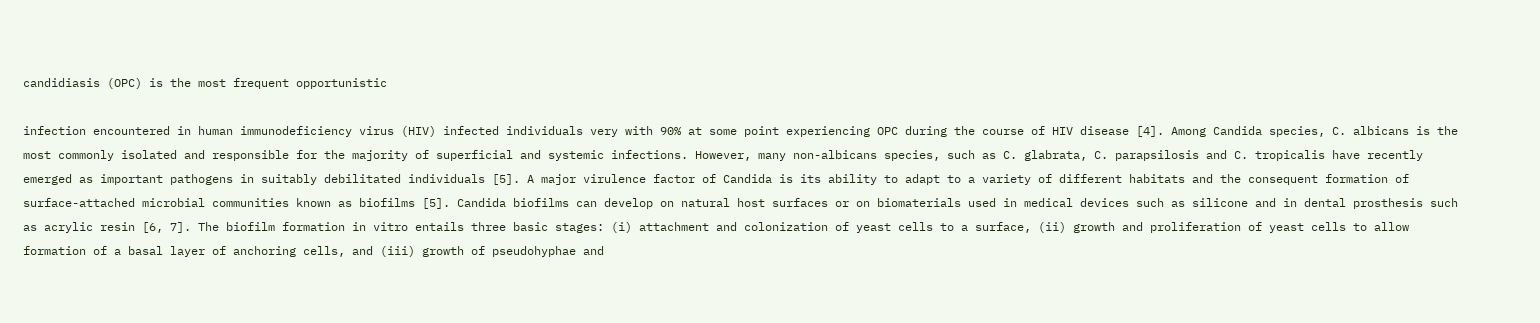candidiasis (OPC) is the most frequent opportunistic

infection encountered in human immunodeficiency virus (HIV) infected individuals very with 90% at some point experiencing OPC during the course of HIV disease [4]. Among Candida species, C. albicans is the most commonly isolated and responsible for the majority of superficial and systemic infections. However, many non-albicans species, such as C. glabrata, C. parapsilosis and C. tropicalis have recently emerged as important pathogens in suitably debilitated individuals [5]. A major virulence factor of Candida is its ability to adapt to a variety of different habitats and the consequent formation of surface-attached microbial communities known as biofilms [5]. Candida biofilms can develop on natural host surfaces or on biomaterials used in medical devices such as silicone and in dental prosthesis such as acrylic resin [6, 7]. The biofilm formation in vitro entails three basic stages: (i) attachment and colonization of yeast cells to a surface, (ii) growth and proliferation of yeast cells to allow formation of a basal layer of anchoring cells, and (iii) growth of pseudohyphae and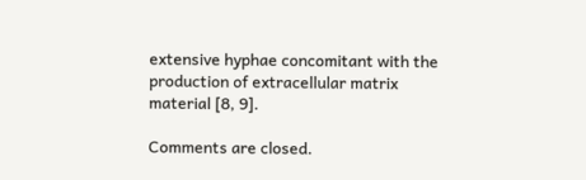extensive hyphae concomitant with the production of extracellular matrix material [8, 9].

Comments are closed.